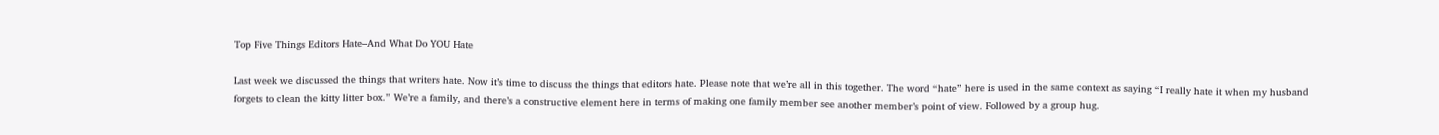Top Five Things Editors Hate–And What Do YOU Hate

Last week we discussed the things that writers hate. Now it’s time to discuss the things that editors hate. Please note that we’re all in this together. The word “hate” here is used in the same context as saying “I really hate it when my husband forgets to clean the kitty litter box.” We’re a family, and there’s a constructive element here in terms of making one family member see another member’s point of view. Followed by a group hug.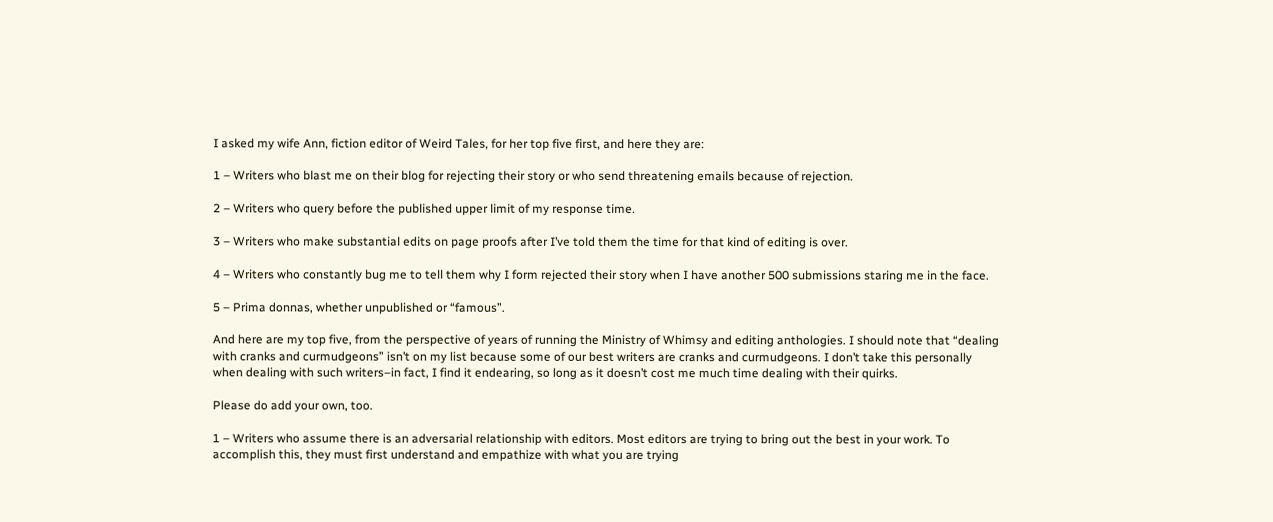I asked my wife Ann, fiction editor of Weird Tales, for her top five first, and here they are:

1 – Writers who blast me on their blog for rejecting their story or who send threatening emails because of rejection.

2 – Writers who query before the published upper limit of my response time.

3 – Writers who make substantial edits on page proofs after I’ve told them the time for that kind of editing is over.

4 – Writers who constantly bug me to tell them why I form rejected their story when I have another 500 submissions staring me in the face.

5 – Prima donnas, whether unpublished or “famous”.

And here are my top five, from the perspective of years of running the Ministry of Whimsy and editing anthologies. I should note that “dealing with cranks and curmudgeons” isn’t on my list because some of our best writers are cranks and curmudgeons. I don’t take this personally when dealing with such writers–in fact, I find it endearing, so long as it doesn’t cost me much time dealing with their quirks.

Please do add your own, too.

1 – Writers who assume there is an adversarial relationship with editors. Most editors are trying to bring out the best in your work. To accomplish this, they must first understand and empathize with what you are trying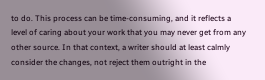to do. This process can be time-consuming, and it reflects a level of caring about your work that you may never get from any other source. In that context, a writer should at least calmly consider the changes, not reject them outright in the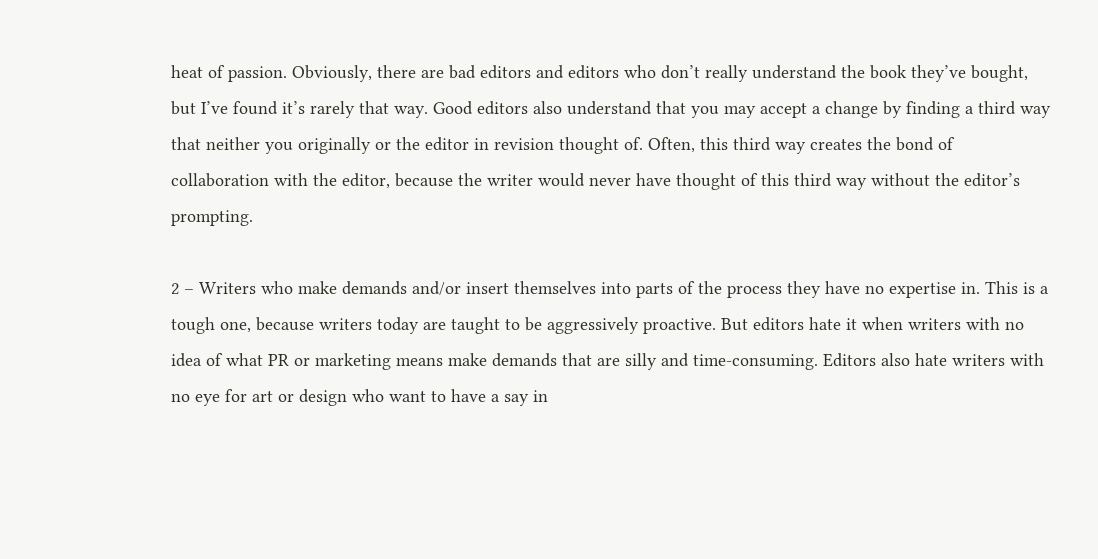heat of passion. Obviously, there are bad editors and editors who don’t really understand the book they’ve bought, but I’ve found it’s rarely that way. Good editors also understand that you may accept a change by finding a third way that neither you originally or the editor in revision thought of. Often, this third way creates the bond of collaboration with the editor, because the writer would never have thought of this third way without the editor’s prompting.

2 – Writers who make demands and/or insert themselves into parts of the process they have no expertise in. This is a tough one, because writers today are taught to be aggressively proactive. But editors hate it when writers with no idea of what PR or marketing means make demands that are silly and time-consuming. Editors also hate writers with no eye for art or design who want to have a say in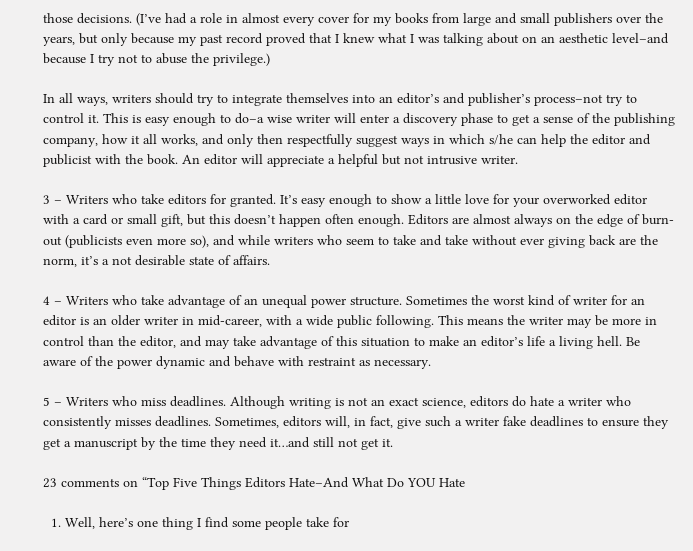those decisions. (I’ve had a role in almost every cover for my books from large and small publishers over the years, but only because my past record proved that I knew what I was talking about on an aesthetic level–and because I try not to abuse the privilege.)

In all ways, writers should try to integrate themselves into an editor’s and publisher’s process–not try to control it. This is easy enough to do–a wise writer will enter a discovery phase to get a sense of the publishing company, how it all works, and only then respectfully suggest ways in which s/he can help the editor and publicist with the book. An editor will appreciate a helpful but not intrusive writer.

3 – Writers who take editors for granted. It’s easy enough to show a little love for your overworked editor with a card or small gift, but this doesn’t happen often enough. Editors are almost always on the edge of burn-out (publicists even more so), and while writers who seem to take and take without ever giving back are the norm, it’s a not desirable state of affairs.

4 – Writers who take advantage of an unequal power structure. Sometimes the worst kind of writer for an editor is an older writer in mid-career, with a wide public following. This means the writer may be more in control than the editor, and may take advantage of this situation to make an editor’s life a living hell. Be aware of the power dynamic and behave with restraint as necessary.

5 – Writers who miss deadlines. Although writing is not an exact science, editors do hate a writer who consistently misses deadlines. Sometimes, editors will, in fact, give such a writer fake deadlines to ensure they get a manuscript by the time they need it…and still not get it.

23 comments on “Top Five Things Editors Hate–And What Do YOU Hate

  1. Well, here’s one thing I find some people take for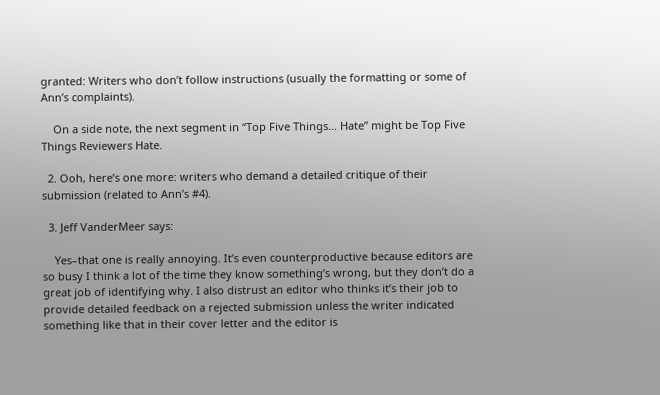granted: Writers who don’t follow instructions (usually the formatting or some of Ann’s complaints).

    On a side note, the next segment in “Top Five Things… Hate” might be Top Five Things Reviewers Hate.

  2. Ooh, here’s one more: writers who demand a detailed critique of their submission (related to Ann’s #4).

  3. Jeff VanderMeer says:

    Yes–that one is really annoying. It’s even counterproductive because editors are so busy I think a lot of the time they know something’s wrong, but they don’t do a great job of identifying why. I also distrust an editor who thinks it’s their job to provide detailed feedback on a rejected submission unless the writer indicated something like that in their cover letter and the editor is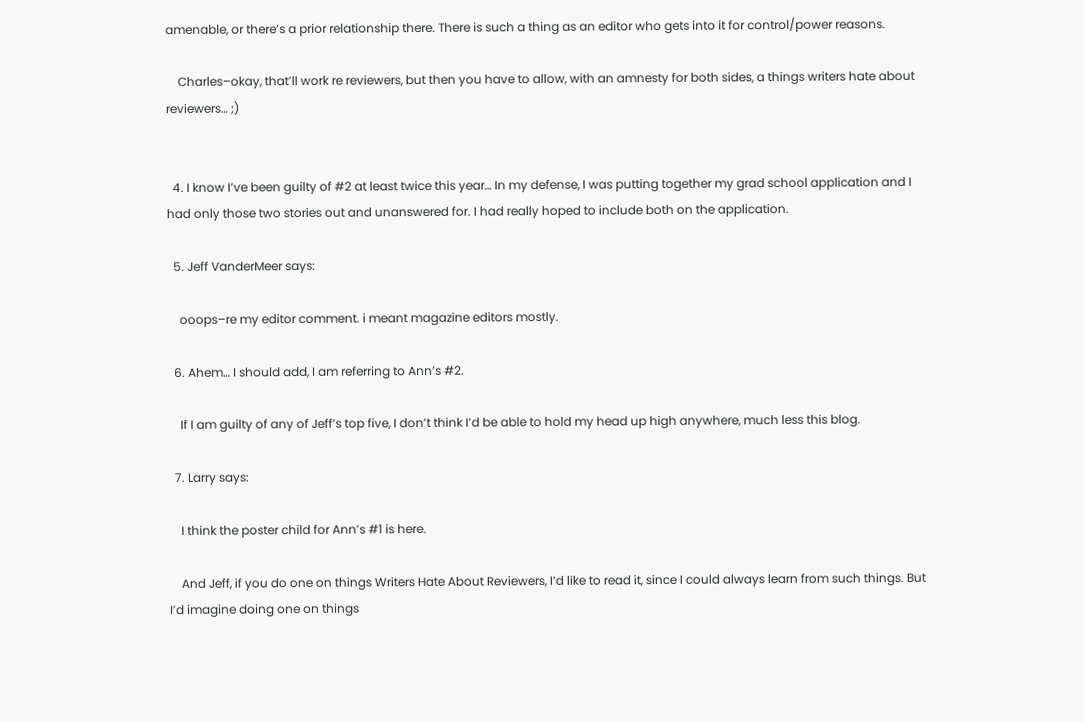amenable, or there’s a prior relationship there. There is such a thing as an editor who gets into it for control/power reasons.

    Charles–okay, that’ll work re reviewers, but then you have to allow, with an amnesty for both sides, a things writers hate about reviewers… ;)


  4. I know I’ve been guilty of #2 at least twice this year… In my defense, I was putting together my grad school application and I had only those two stories out and unanswered for. I had really hoped to include both on the application.

  5. Jeff VanderMeer says:

    ooops–re my editor comment. i meant magazine editors mostly.

  6. Ahem… I should add, I am referring to Ann’s #2.

    If I am guilty of any of Jeff’s top five, I don’t think I’d be able to hold my head up high anywhere, much less this blog.

  7. Larry says:

    I think the poster child for Ann’s #1 is here.

    And Jeff, if you do one on things Writers Hate About Reviewers, I’d like to read it, since I could always learn from such things. But I’d imagine doing one on things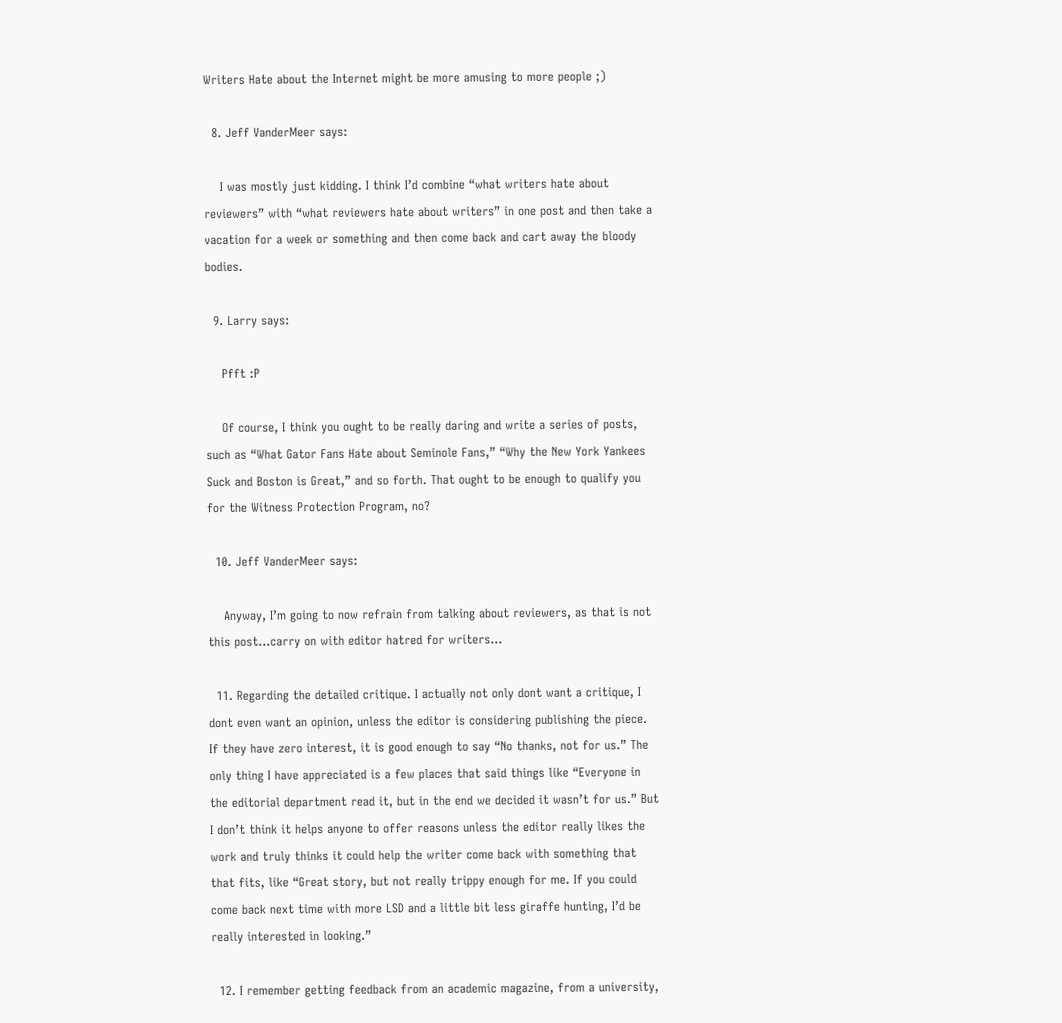Writers Hate about the Internet might be more amusing to more people ;)

  8. Jeff VanderMeer says:

    I was mostly just kidding. I think I’d combine “what writers hate about reviewers” with “what reviewers hate about writers” in one post and then take a vacation for a week or something and then come back and cart away the bloody bodies.

  9. Larry says:

    Pfft :P

    Of course, I think you ought to be really daring and write a series of posts, such as “What Gator Fans Hate about Seminole Fans,” “Why the New York Yankees Suck and Boston is Great,” and so forth. That ought to be enough to qualify you for the Witness Protection Program, no?

  10. Jeff VanderMeer says:

    Anyway, I’m going to now refrain from talking about reviewers, as that is not this post…carry on with editor hatred for writers…

  11. Regarding the detailed critique. I actually not only dont want a critique, I dont even want an opinion, unless the editor is considering publishing the piece. If they have zero interest, it is good enough to say “No thanks, not for us.” The only thing I have appreciated is a few places that said things like “Everyone in the editorial department read it, but in the end we decided it wasn’t for us.” But I don’t think it helps anyone to offer reasons unless the editor really likes the work and truly thinks it could help the writer come back with something that that fits, like “Great story, but not really trippy enough for me. If you could come back next time with more LSD and a little bit less giraffe hunting, I’d be really interested in looking.”

  12. I remember getting feedback from an academic magazine, from a university,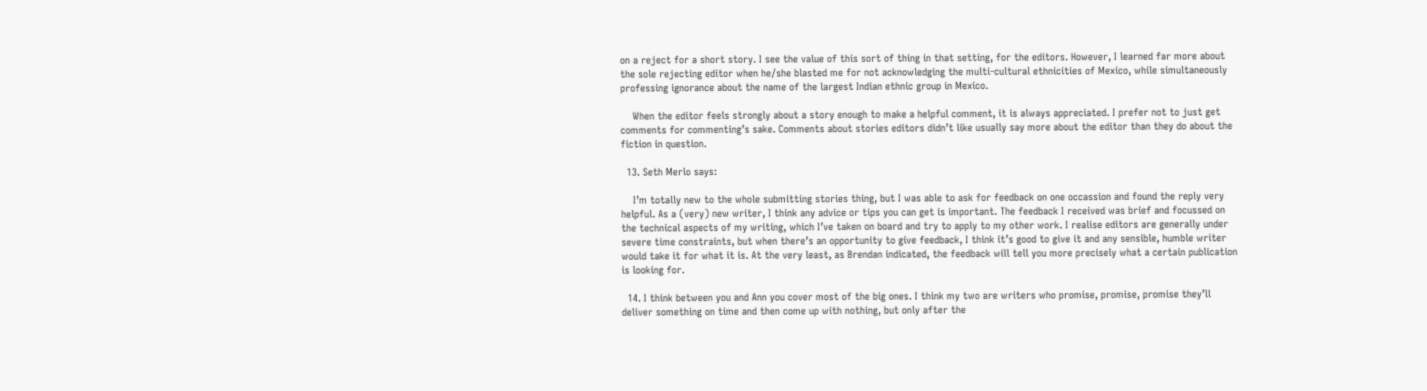on a reject for a short story. I see the value of this sort of thing in that setting, for the editors. However, I learned far more about the sole rejecting editor when he/she blasted me for not acknowledging the multi-cultural ethnicities of Mexico, while simultaneously professing ignorance about the name of the largest Indian ethnic group in Mexico.

    When the editor feels strongly about a story enough to make a helpful comment, it is always appreciated. I prefer not to just get comments for commenting’s sake. Comments about stories editors didn’t like usually say more about the editor than they do about the fiction in question.

  13. Seth Merlo says:

    I’m totally new to the whole submitting stories thing, but I was able to ask for feedback on one occassion and found the reply very helpful. As a (very) new writer, I think any advice or tips you can get is important. The feedback I received was brief and focussed on the technical aspects of my writing, which I’ve taken on board and try to apply to my other work. I realise editors are generally under severe time constraints, but when there’s an opportunity to give feedback, I think it’s good to give it and any sensible, humble writer would take it for what it is. At the very least, as Brendan indicated, the feedback will tell you more precisely what a certain publication is looking for.

  14. I think between you and Ann you cover most of the big ones. I think my two are writers who promise, promise, promise they’ll deliver something on time and then come up with nothing, but only after the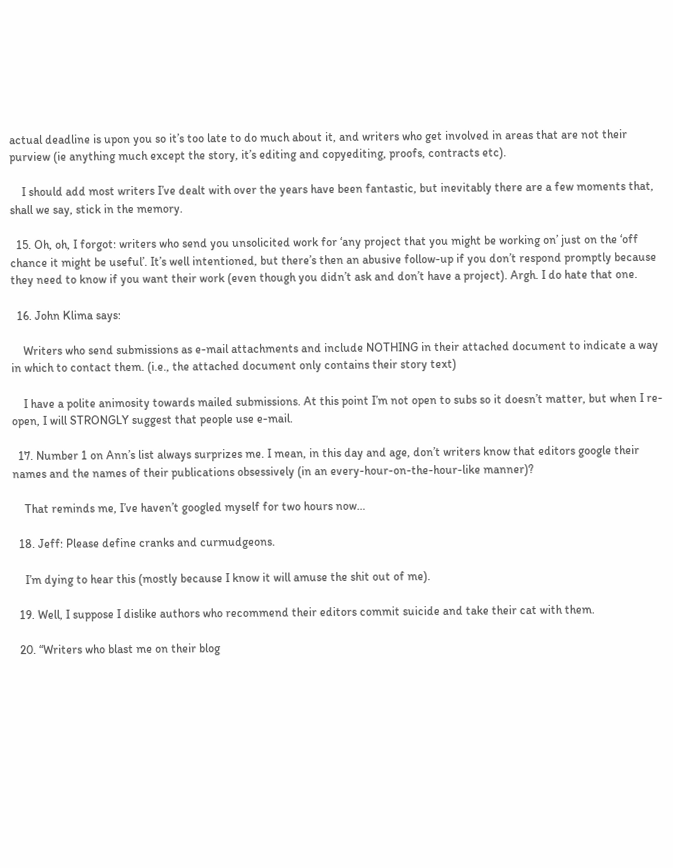actual deadline is upon you so it’s too late to do much about it, and writers who get involved in areas that are not their purview (ie anything much except the story, it’s editing and copyediting, proofs, contracts etc).

    I should add most writers I’ve dealt with over the years have been fantastic, but inevitably there are a few moments that, shall we say, stick in the memory.

  15. Oh, oh, I forgot: writers who send you unsolicited work for ‘any project that you might be working on’ just on the ‘off chance it might be useful’. It’s well intentioned, but there’s then an abusive follow-up if you don’t respond promptly because they need to know if you want their work (even though you didn’t ask and don’t have a project). Argh. I do hate that one.

  16. John Klima says:

    Writers who send submissions as e-mail attachments and include NOTHING in their attached document to indicate a way in which to contact them. (i.e., the attached document only contains their story text)

    I have a polite animosity towards mailed submissions. At this point I’m not open to subs so it doesn’t matter, but when I re-open, I will STRONGLY suggest that people use e-mail.

  17. Number 1 on Ann’s list always surprizes me. I mean, in this day and age, don’t writers know that editors google their names and the names of their publications obsessively (in an every-hour-on-the-hour-like manner)?

    That reminds me, I’ve haven’t googled myself for two hours now…

  18. Jeff: Please define cranks and curmudgeons.

    I’m dying to hear this (mostly because I know it will amuse the shit out of me).

  19. Well, I suppose I dislike authors who recommend their editors commit suicide and take their cat with them.

  20. “Writers who blast me on their blog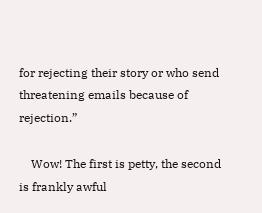for rejecting their story or who send threatening emails because of rejection.”

    Wow! The first is petty, the second is frankly awful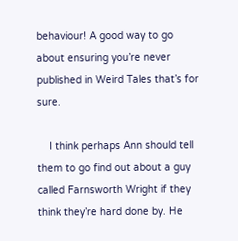behaviour! A good way to go about ensuring you’re never published in Weird Tales that’s for sure.

    I think perhaps Ann should tell them to go find out about a guy called Farnsworth Wright if they think they’re hard done by. He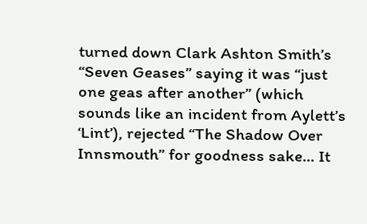turned down Clark Ashton Smith’s “Seven Geases” saying it was “just one geas after another” (which sounds like an incident from Aylett’s ‘Lint’), rejected “The Shadow Over Innsmouth” for goodness sake… It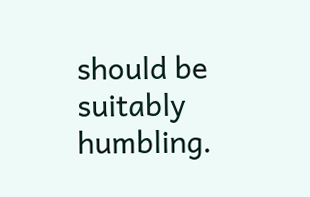should be suitably humbling.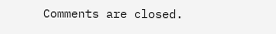Comments are closed.